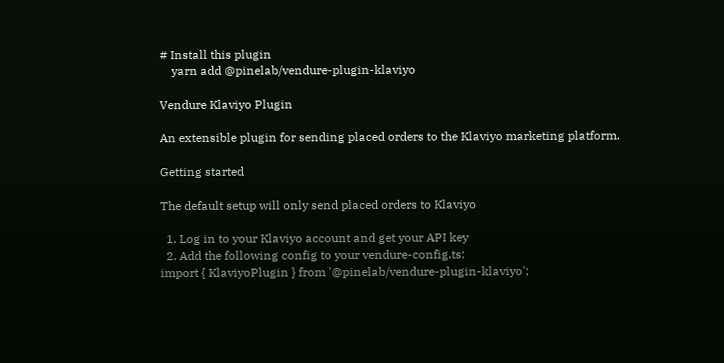# Install this plugin
    yarn add @pinelab/vendure-plugin-klaviyo

Vendure Klaviyo Plugin

An extensible plugin for sending placed orders to the Klaviyo marketing platform.

Getting started

The default setup will only send placed orders to Klaviyo

  1. Log in to your Klaviyo account and get your API key
  2. Add the following config to your vendure-config.ts:
import { KlaviyoPlugin } from '@pinelab/vendure-plugin-klaviyo';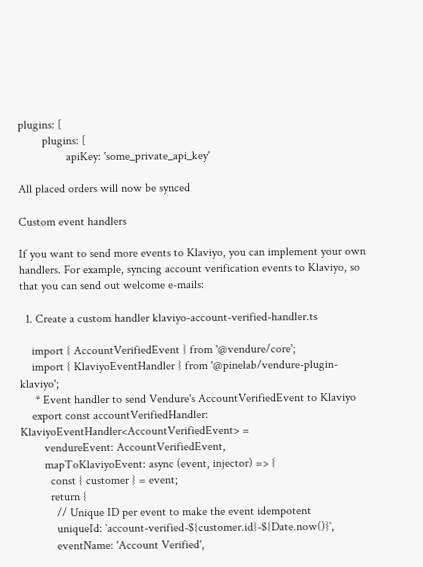plugins: [
        plugins: [
                apiKey: 'some_private_api_key'

All placed orders will now be synced

Custom event handlers

If you want to send more events to Klaviyo, you can implement your own handlers. For example, syncing account verification events to Klaviyo, so that you can send out welcome e-mails:

  1. Create a custom handler klaviyo-account-verified-handler.ts

    import { AccountVerifiedEvent } from '@vendure/core';
    import { KlaviyoEventHandler } from '@pinelab/vendure-plugin-klaviyo';
     * Event handler to send Vendure's AccountVerifiedEvent to Klaviyo
    export const accountVerifiedHandler: KlaviyoEventHandler<AccountVerifiedEvent> =
        vendureEvent: AccountVerifiedEvent,
        mapToKlaviyoEvent: async (event, injector) => {
          const { customer } = event;
          return {
            // Unique ID per event to make the event idempotent
            uniqueId: `account-verified-${customer.id}-${Date.now()}`,
            eventName: 'Account Verified',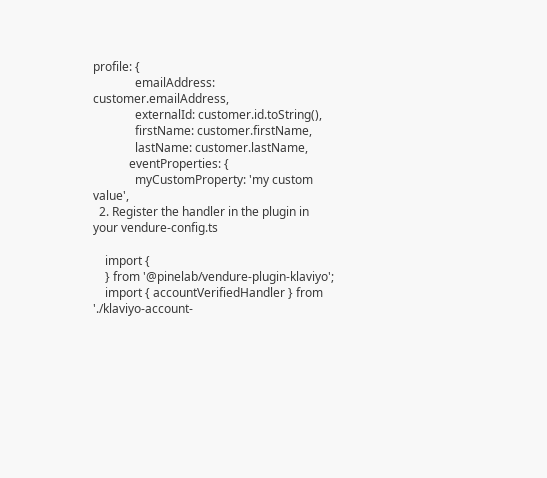profile: {
              emailAddress: customer.emailAddress,
              externalId: customer.id.toString(),
              firstName: customer.firstName,
              lastName: customer.lastName,
            eventProperties: {
              myCustomProperty: 'my custom value',
  2. Register the handler in the plugin in your vendure-config.ts

    import {
    } from '@pinelab/vendure-plugin-klaviyo';
    import { accountVerifiedHandler } from './klaviyo-account-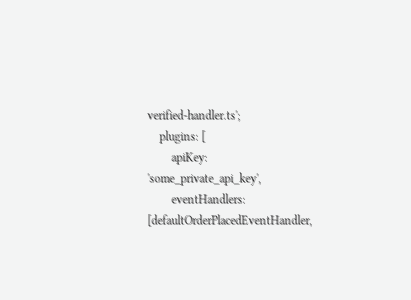verified-handler.ts';
    plugins: [
        apiKey: 'some_private_api_key',
        eventHandlers: [defaultOrderPlacedEventHandler,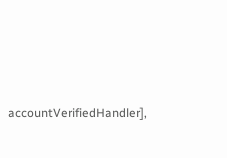accountVerifiedHandler],